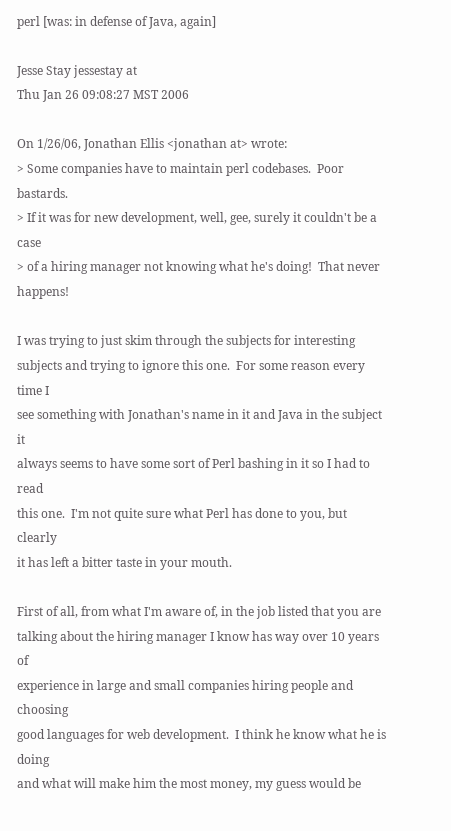perl [was: in defense of Java, again]

Jesse Stay jessestay at
Thu Jan 26 09:08:27 MST 2006

On 1/26/06, Jonathan Ellis <jonathan at> wrote:
> Some companies have to maintain perl codebases.  Poor bastards.
> If it was for new development, well, gee, surely it couldn't be a case
> of a hiring manager not knowing what he's doing!  That never happens!

I was trying to just skim through the subjects for interesting
subjects and trying to ignore this one.  For some reason every time I
see something with Jonathan's name in it and Java in the subject it
always seems to have some sort of Perl bashing in it so I had to read
this one.  I'm not quite sure what Perl has done to you, but clearly
it has left a bitter taste in your mouth.

First of all, from what I'm aware of, in the job listed that you are
talking about the hiring manager I know has way over 10 years of
experience in large and small companies hiring people and choosing
good languages for web development.  I think he know what he is doing
and what will make him the most money, my guess would be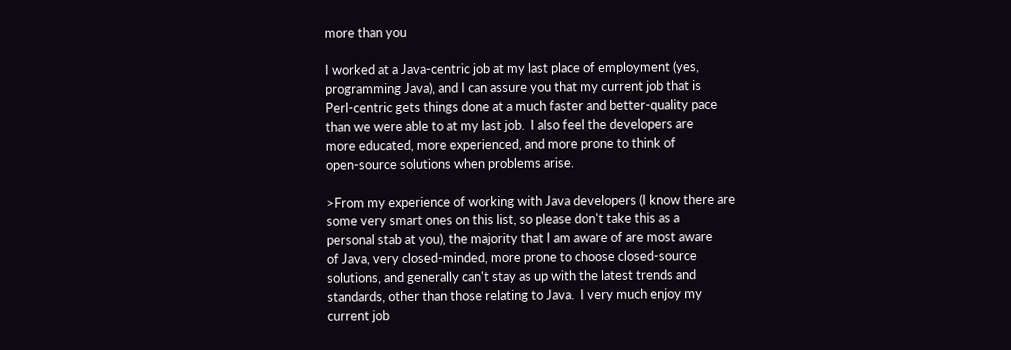more than you

I worked at a Java-centric job at my last place of employment (yes,
programming Java), and I can assure you that my current job that is
Perl-centric gets things done at a much faster and better-quality pace
than we were able to at my last job.  I also feel the developers are
more educated, more experienced, and more prone to think of
open-source solutions when problems arise.

>From my experience of working with Java developers (I know there are
some very smart ones on this list, so please don't take this as a
personal stab at you), the majority that I am aware of are most aware
of Java, very closed-minded, more prone to choose closed-source
solutions, and generally can't stay as up with the latest trends and
standards, other than those relating to Java.  I very much enjoy my
current job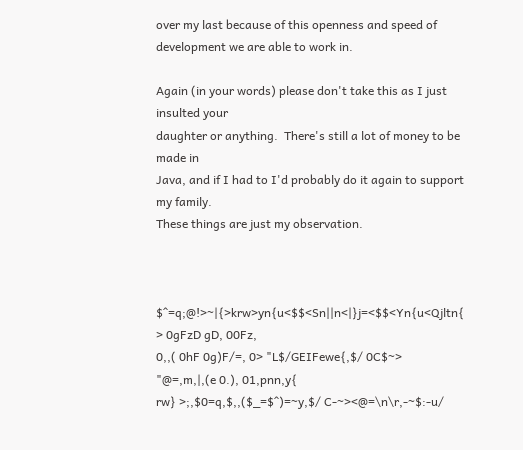over my last because of this openness and speed of
development we are able to work in.

Again (in your words) please don't take this as I just insulted your
daughter or anything.  There's still a lot of money to be made in
Java, and if I had to I'd probably do it again to support my family.
These things are just my observation.



$^=q;@!>~|{>krw>yn{u<$$<Sn||n<|}j=<$$<Yn{u<Qjltn{ > 0gFzD gD, 00Fz,
0,,( 0hF 0g)F/=, 0> "L$/GEIFewe{,$/ 0C$~> "@=,m,|,(e 0.), 01,pnn,y{
rw} >;,$0=q,$,,($_=$^)=~y,$/ C-~><@=\n\r,-~$:-u/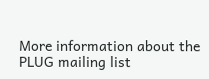More information about the PLUG mailing list